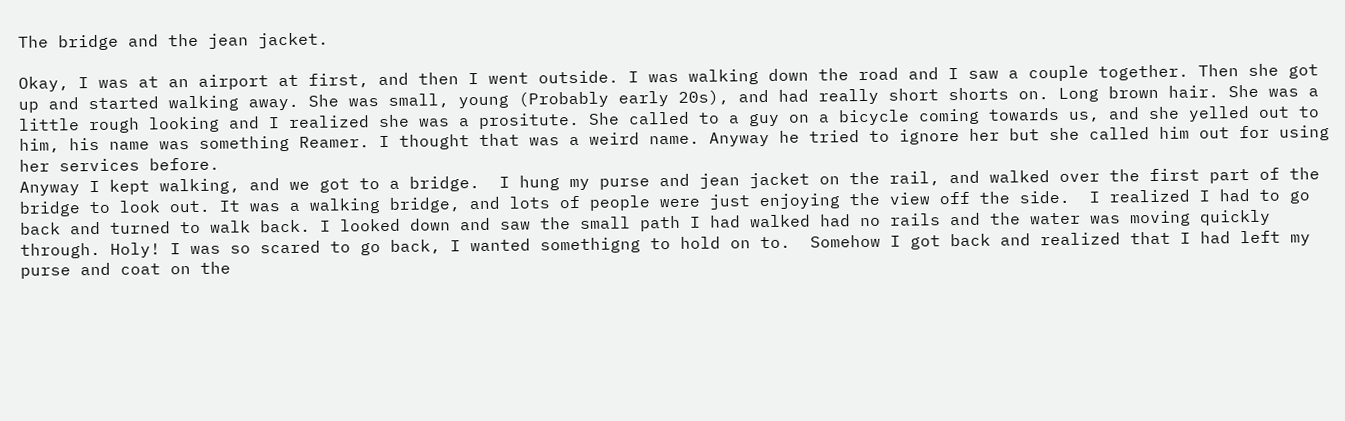The bridge and the jean jacket.

Okay, I was at an airport at first, and then I went outside. I was walking down the road and I saw a couple together. Then she got up and started walking away. She was small, young (Probably early 20s), and had really short shorts on. Long brown hair. She was a little rough looking and I realized she was a prositute. She called to a guy on a bicycle coming towards us, and she yelled out to him, his name was something Reamer. I thought that was a weird name. Anyway he tried to ignore her but she called him out for using her services before.
Anyway I kept walking, and we got to a bridge.  I hung my purse and jean jacket on the rail, and walked over the first part of the bridge to look out. It was a walking bridge, and lots of people were just enjoying the view off the side.  I realized I had to go back and turned to walk back. I looked down and saw the small path I had walked had no rails and the water was moving quickly through. Holy! I was so scared to go back, I wanted somethigng to hold on to.  Somehow I got back and realized that I had left my purse and coat on the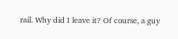rail. Why did I leave it? Of course, a guy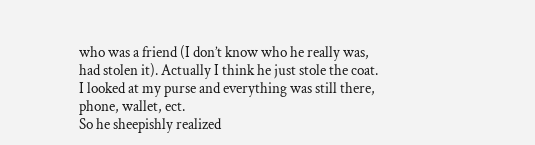who was a friend (I don’t know who he really was, had stolen it). Actually I think he just stole the coat. I looked at my purse and everything was still there, phone, wallet, ect.
So he sheepishly realized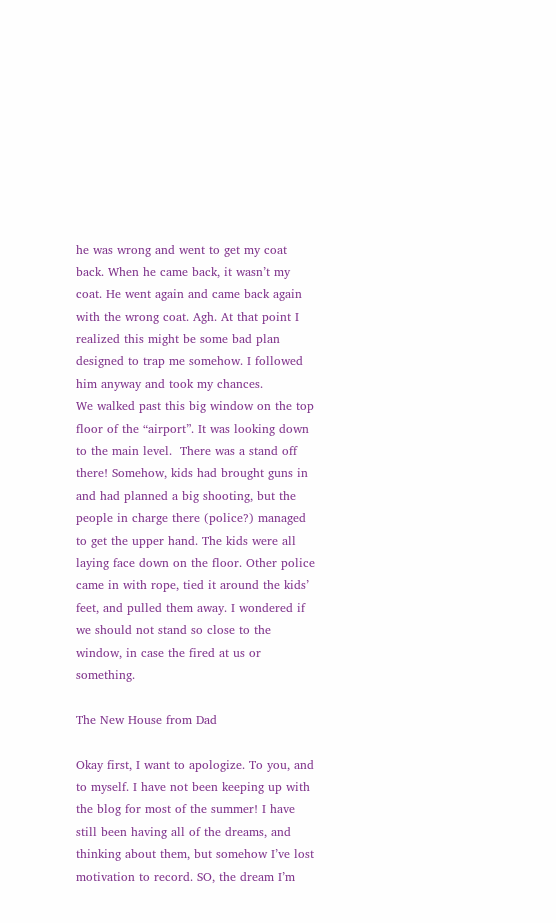he was wrong and went to get my coat back. When he came back, it wasn’t my coat. He went again and came back again with the wrong coat. Agh. At that point I realized this might be some bad plan designed to trap me somehow. I followed him anyway and took my chances.
We walked past this big window on the top floor of the “airport”. It was looking down to the main level.  There was a stand off there! Somehow, kids had brought guns in and had planned a big shooting, but the people in charge there (police?) managed to get the upper hand. The kids were all laying face down on the floor. Other police came in with rope, tied it around the kids’ feet, and pulled them away. I wondered if we should not stand so close to the window, in case the fired at us or something.

The New House from Dad

Okay first, I want to apologize. To you, and to myself. I have not been keeping up with the blog for most of the summer! I have still been having all of the dreams, and thinking about them, but somehow I’ve lost motivation to record. SO, the dream I’m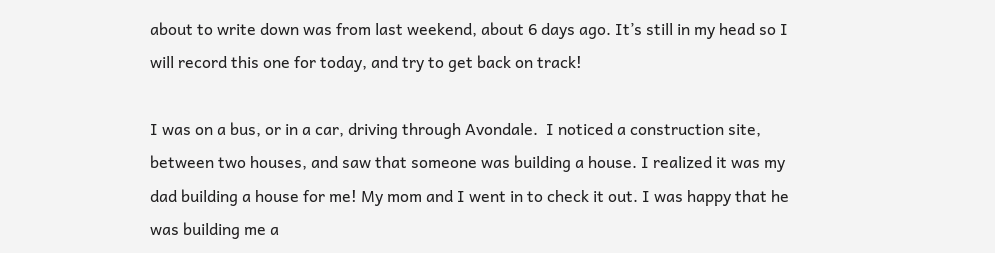about to write down was from last weekend, about 6 days ago. It’s still in my head so I will record this one for today, and try to get back on track!

I was on a bus, or in a car, driving through Avondale.  I noticed a construction site, between two houses, and saw that someone was building a house. I realized it was my dad building a house for me! My mom and I went in to check it out. I was happy that he was building me a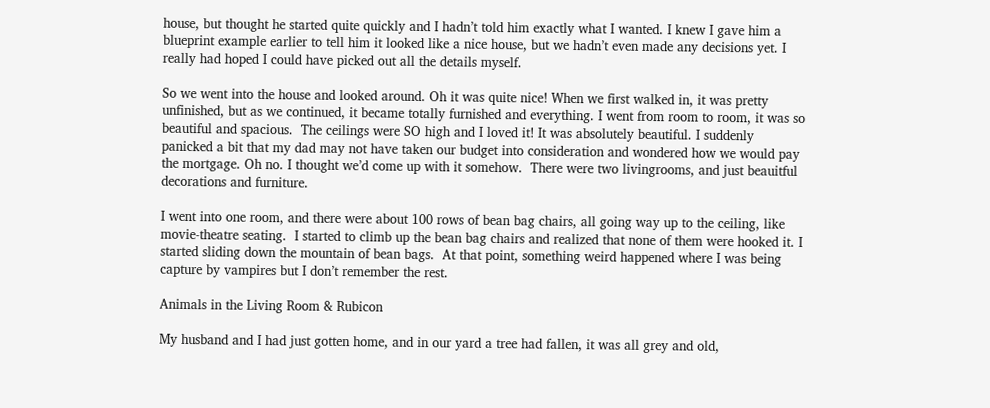house, but thought he started quite quickly and I hadn’t told him exactly what I wanted. I knew I gave him a blueprint example earlier to tell him it looked like a nice house, but we hadn’t even made any decisions yet. I really had hoped I could have picked out all the details myself.

So we went into the house and looked around. Oh it was quite nice! When we first walked in, it was pretty unfinished, but as we continued, it became totally furnished and everything. I went from room to room, it was so beautiful and spacious.  The ceilings were SO high and I loved it! It was absolutely beautiful. I suddenly panicked a bit that my dad may not have taken our budget into consideration and wondered how we would pay the mortgage. Oh no. I thought we’d come up with it somehow.  There were two livingrooms, and just beauitful decorations and furniture.

I went into one room, and there were about 100 rows of bean bag chairs, all going way up to the ceiling, like movie-theatre seating.  I started to climb up the bean bag chairs and realized that none of them were hooked it. I started sliding down the mountain of bean bags.  At that point, something weird happened where I was being capture by vampires but I don’t remember the rest.

Animals in the Living Room & Rubicon

My husband and I had just gotten home, and in our yard a tree had fallen, it was all grey and old,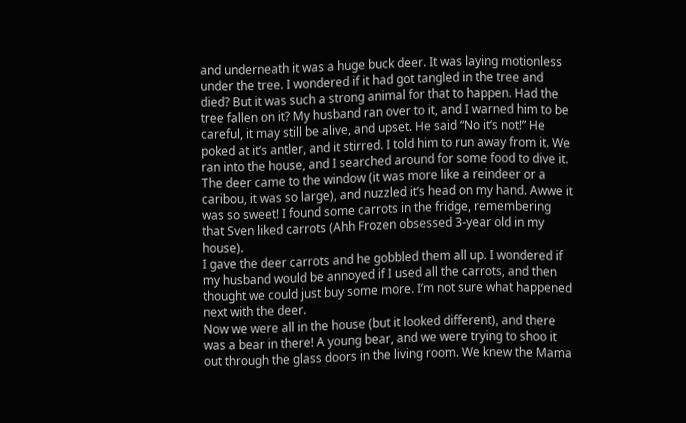and underneath it was a huge buck deer. It was laying motionless under the tree. I wondered if it had got tangled in the tree and died? But it was such a strong animal for that to happen. Had the tree fallen on it? My husband ran over to it, and I warned him to be careful, it may still be alive, and upset. He said “No it’s not!” He poked at it’s antler, and it stirred. I told him to run away from it. We ran into the house, and I searched around for some food to dive it. The deer came to the window (it was more like a reindeer or a caribou, it was so large), and nuzzled it’s head on my hand. Awwe it was so sweet! I found some carrots in the fridge, remembering that Sven liked carrots (Ahh Frozen obsessed 3-year old in my house).
I gave the deer carrots and he gobbled them all up. I wondered if my husband would be annoyed if I used all the carrots, and then thought we could just buy some more. I’m not sure what happened next with the deer.
Now we were all in the house (but it looked different), and there was a bear in there! A young bear, and we were trying to shoo it out through the glass doors in the living room. We knew the Mama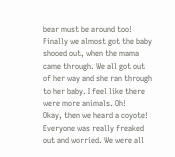bear must be around too! Finally we almost got the baby shooed out, when the mama came through. We all got out of her way and she ran through to her baby. I feel like there were more animals. Oh!
Okay, then we heard a coyote! Everyone was really freaked out and worried. We were all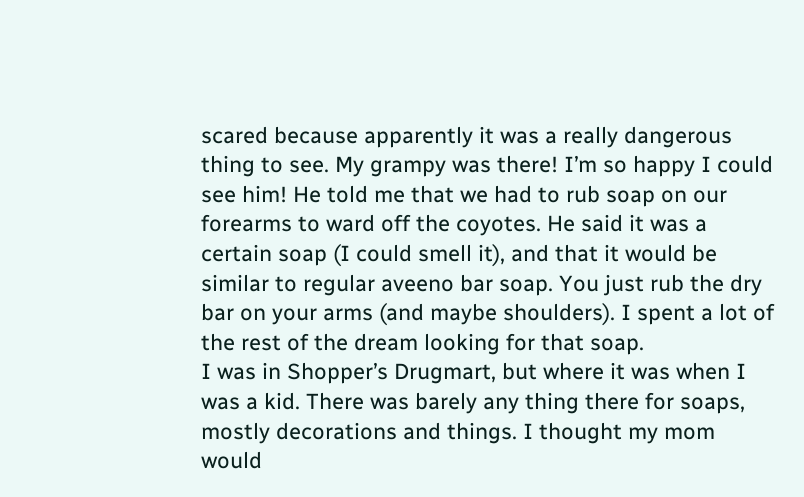scared because apparently it was a really dangerous thing to see. My grampy was there! I’m so happy I could see him! He told me that we had to rub soap on our forearms to ward off the coyotes. He said it was a certain soap (I could smell it), and that it would be similar to regular aveeno bar soap. You just rub the dry bar on your arms (and maybe shoulders). I spent a lot of the rest of the dream looking for that soap.
I was in Shopper’s Drugmart, but where it was when I was a kid. There was barely any thing there for soaps, mostly decorations and things. I thought my mom would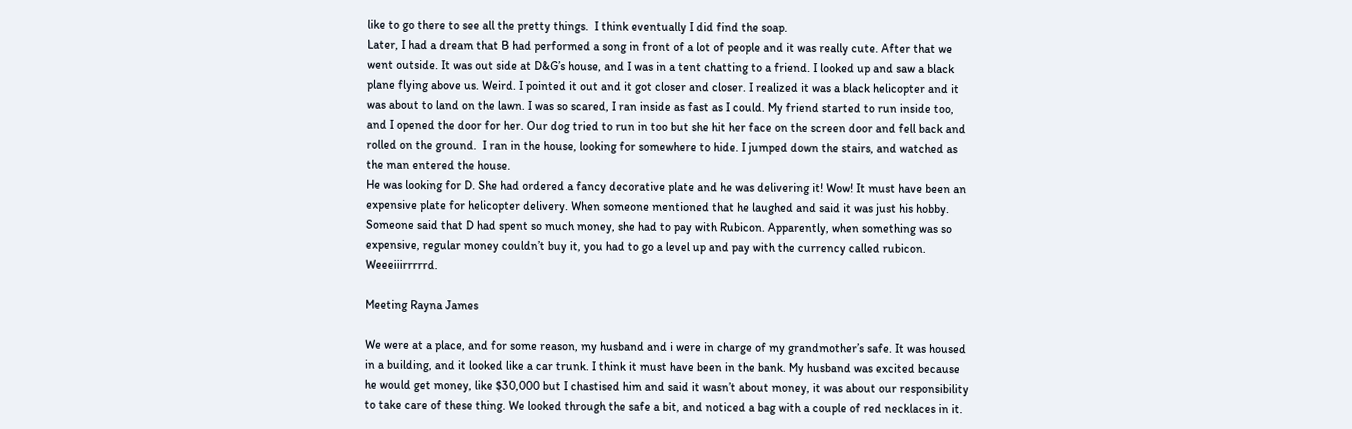like to go there to see all the pretty things.  I think eventually I did find the soap.
Later, I had a dream that B had performed a song in front of a lot of people and it was really cute. After that we went outside. It was out side at D&G’s house, and I was in a tent chatting to a friend. I looked up and saw a black plane flying above us. Weird. I pointed it out and it got closer and closer. I realized it was a black helicopter and it was about to land on the lawn. I was so scared, I ran inside as fast as I could. My friend started to run inside too, and I opened the door for her. Our dog tried to run in too but she hit her face on the screen door and fell back and rolled on the ground.  I ran in the house, looking for somewhere to hide. I jumped down the stairs, and watched as the man entered the house.
He was looking for D. She had ordered a fancy decorative plate and he was delivering it! Wow! It must have been an expensive plate for helicopter delivery. When someone mentioned that he laughed and said it was just his hobby. Someone said that D had spent so much money, she had to pay with Rubicon. Apparently, when something was so expensive, regular money couldn’t buy it, you had to go a level up and pay with the currency called rubicon. Weeeiiirrrrrd.

Meeting Rayna James

We were at a place, and for some reason, my husband and i were in charge of my grandmother’s safe. It was housed in a building, and it looked like a car trunk. I think it must have been in the bank. My husband was excited because he would get money, like $30,000 but I chastised him and said it wasn’t about money, it was about our responsibility to take care of these thing. We looked through the safe a bit, and noticed a bag with a couple of red necklaces in it.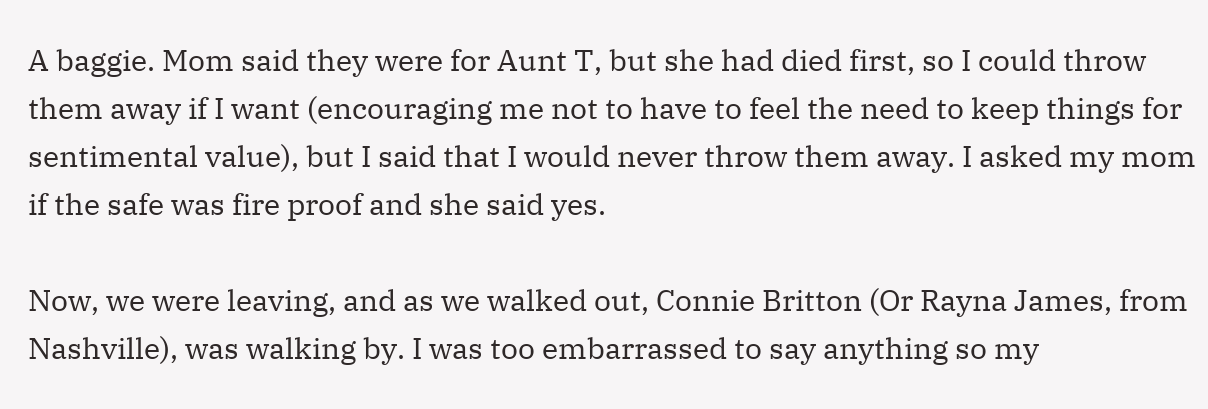A baggie. Mom said they were for Aunt T, but she had died first, so I could throw them away if I want (encouraging me not to have to feel the need to keep things for sentimental value), but I said that I would never throw them away. I asked my mom if the safe was fire proof and she said yes.

Now, we were leaving, and as we walked out, Connie Britton (Or Rayna James, from Nashville), was walking by. I was too embarrassed to say anything so my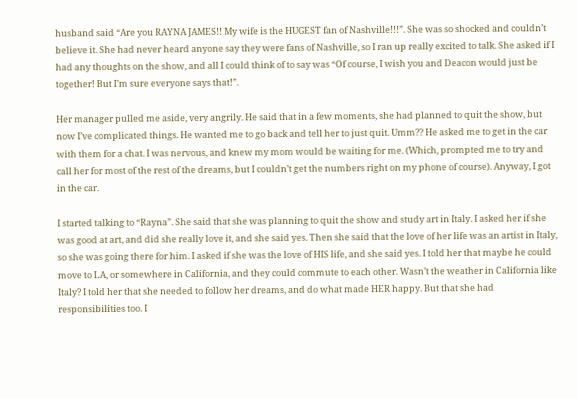husband said “Are you RAYNA JAMES!! My wife is the HUGEST fan of Nashville!!!”. She was so shocked and couldn’t believe it. She had never heard anyone say they were fans of Nashville, so I ran up really excited to talk. She asked if I had any thoughts on the show, and all I could think of to say was “Of course, I wish you and Deacon would just be together! But I’m sure everyone says that!”.

Her manager pulled me aside, very angrily. He said that in a few moments, she had planned to quit the show, but now I’ve complicated things. He wanted me to go back and tell her to just quit. Umm?? He asked me to get in the car with them for a chat. I was nervous, and knew my mom would be waiting for me. (Which, prompted me to try and call her for most of the rest of the dreams, but I couldn’t get the numbers right on my phone of course). Anyway, I got in the car.

I started talking to “Rayna”. She said that she was planning to quit the show and study art in Italy. I asked her if she was good at art, and did she really love it, and she said yes. Then she said that the love of her life was an artist in Italy, so she was going there for him. I asked if she was the love of HIS life, and she said yes. I told her that maybe he could move to LA, or somewhere in California, and they could commute to each other. Wasn’t the weather in California like Italy? I told her that she needed to follow her dreams, and do what made HER happy. But that she had responsibilities too. I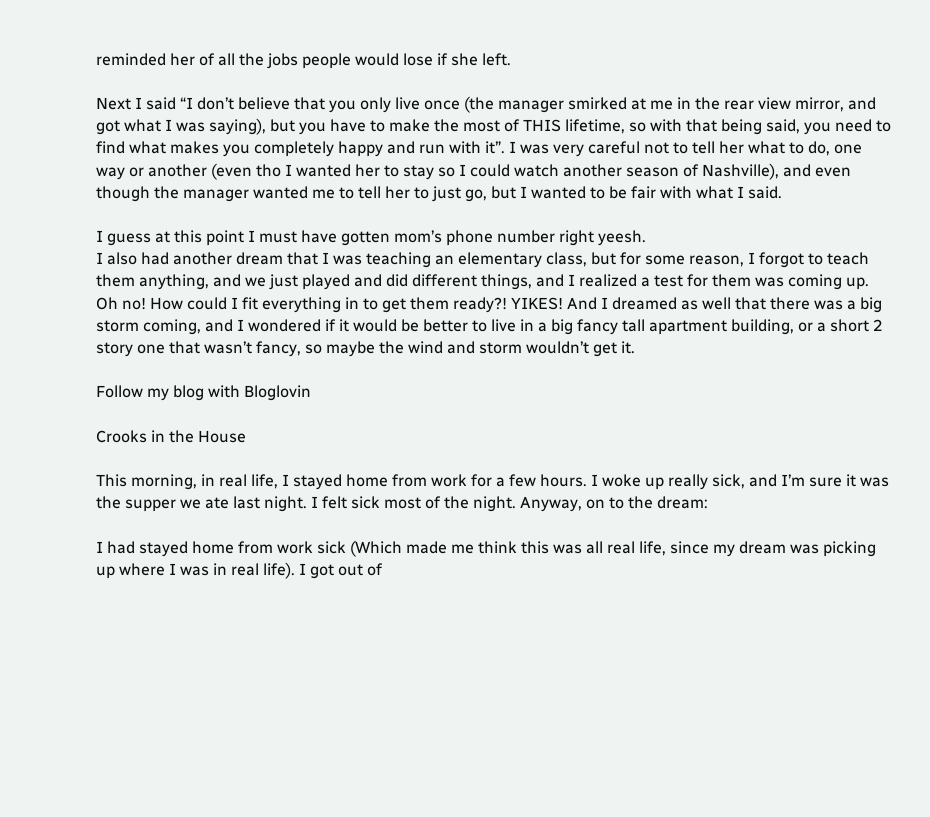reminded her of all the jobs people would lose if she left.

Next I said “I don’t believe that you only live once (the manager smirked at me in the rear view mirror, and got what I was saying), but you have to make the most of THIS lifetime, so with that being said, you need to find what makes you completely happy and run with it”. I was very careful not to tell her what to do, one way or another (even tho I wanted her to stay so I could watch another season of Nashville), and even though the manager wanted me to tell her to just go, but I wanted to be fair with what I said.

I guess at this point I must have gotten mom’s phone number right yeesh.
I also had another dream that I was teaching an elementary class, but for some reason, I forgot to teach them anything, and we just played and did different things, and I realized a test for them was coming up. Oh no! How could I fit everything in to get them ready?! YIKES! And I dreamed as well that there was a big storm coming, and I wondered if it would be better to live in a big fancy tall apartment building, or a short 2 story one that wasn’t fancy, so maybe the wind and storm wouldn’t get it.

Follow my blog with Bloglovin

Crooks in the House

This morning, in real life, I stayed home from work for a few hours. I woke up really sick, and I’m sure it was the supper we ate last night. I felt sick most of the night. Anyway, on to the dream:

I had stayed home from work sick (Which made me think this was all real life, since my dream was picking up where I was in real life). I got out of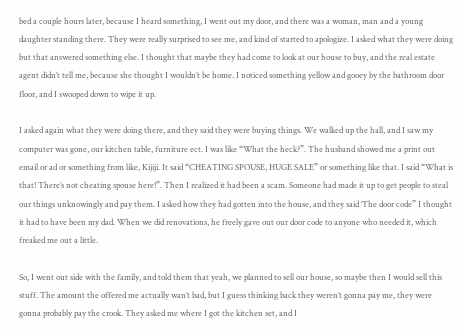bed a couple hours later, because I heard something, I went out my door, and there was a woman, man and a young daughter standing there. They were really surprised to see me, and kind of started to apologize. I asked what they were doing but that answered something else. I thought that maybe they had come to look at our house to buy, and the real estate agent didn’t tell me, because she thought I wouldn’t be home. I noticed something yellow and gooey by the bathroom door floor, and I swooped down to wipe it up.

I asked again what they were doing there, and they said they were buying things. We walked up the hall, and I saw my computer was gone, our kitchen table, furniture ect. I was like “What the heck?”. The husband showed me a print out email or ad or something from like, Kijiji. It said “CHEATING SPOUSE, HUGE SALE” or something like that. I said “What is that! There’s not cheating spouse here!”. Then I realized it had been a scam. Someone had made it up to get people to steal our things unknowingly and pay them. I asked how they had gotten into the house, and they said ‘The door code” I thought it had to have been my dad. When we did renovations, he freely gave out our door code to anyone who needed it, which freaked me out a little.

So, I went out side with the family, and told them that yeah, we planned to sell our house, so maybe then I would sell this stuff. The amount the offered me actually wan’t bad, but I guess thinking back they weren’t gonna pay me, they were gonna probably pay the crook. They asked me where I got the kitchen set, and I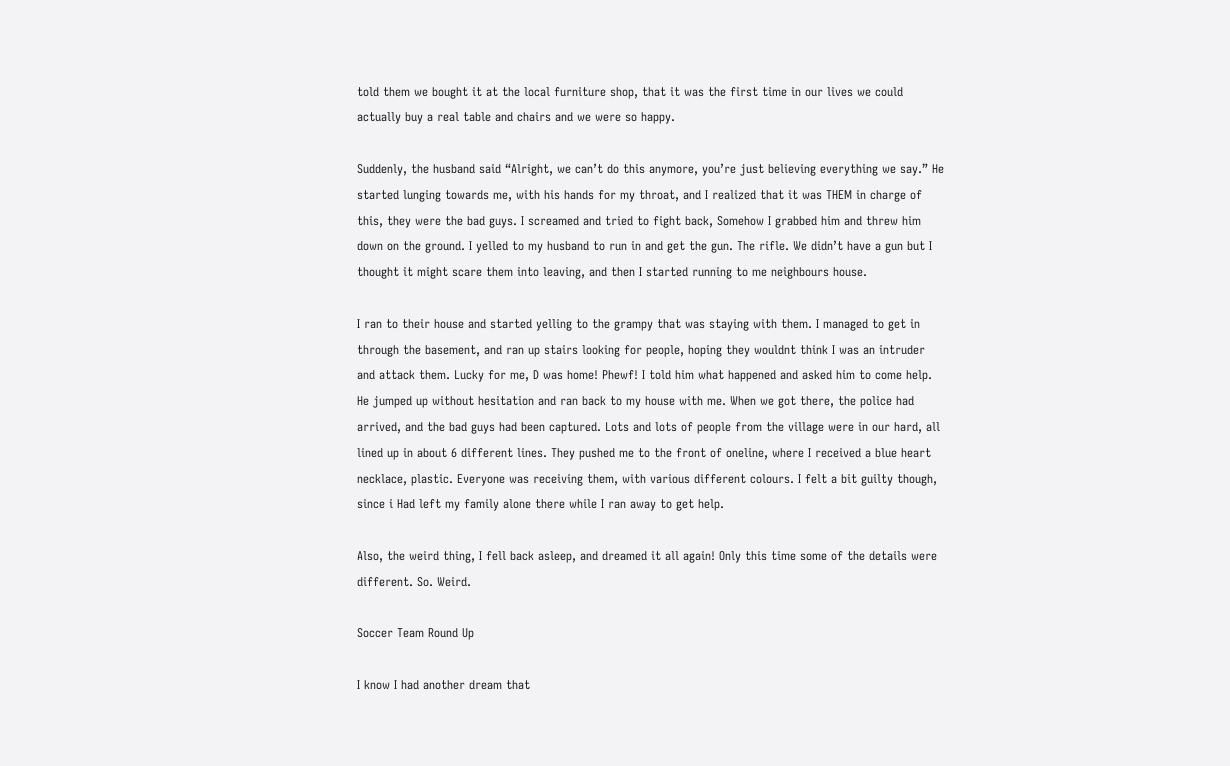told them we bought it at the local furniture shop, that it was the first time in our lives we could actually buy a real table and chairs and we were so happy.

Suddenly, the husband said “Alright, we can’t do this anymore, you’re just believing everything we say.” He started lunging towards me, with his hands for my throat, and I realized that it was THEM in charge of this, they were the bad guys. I screamed and tried to fight back, Somehow I grabbed him and threw him down on the ground. I yelled to my husband to run in and get the gun. The rifle. We didn’t have a gun but I thought it might scare them into leaving, and then I started running to me neighbours house.

I ran to their house and started yelling to the grampy that was staying with them. I managed to get in through the basement, and ran up stairs looking for people, hoping they wouldnt think I was an intruder and attack them. Lucky for me, D was home! Phewf! I told him what happened and asked him to come help. He jumped up without hesitation and ran back to my house with me. When we got there, the police had arrived, and the bad guys had been captured. Lots and lots of people from the village were in our hard, all lined up in about 6 different lines. They pushed me to the front of oneline, where I received a blue heart necklace, plastic. Everyone was receiving them, with various different colours. I felt a bit guilty though, since i Had left my family alone there while I ran away to get help.

Also, the weird thing, I fell back asleep, and dreamed it all again! Only this time some of the details were different. So. Weird.

Soccer Team Round Up

I know I had another dream that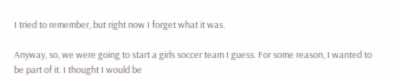I tried to remember, but right now I forget what it was.

Anyway, so, we were going to start a girls soccer team I guess. For some reason, I wanted to be part of it. I thought I would be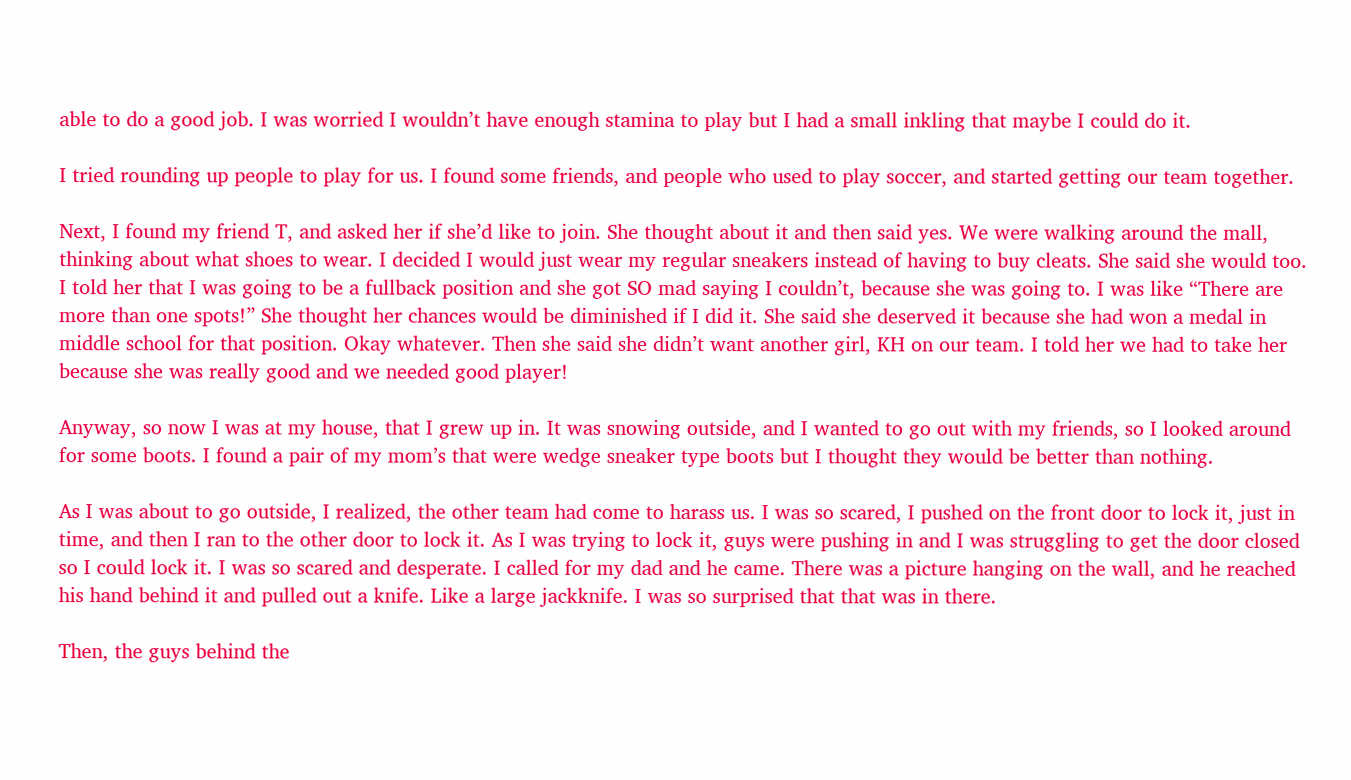able to do a good job. I was worried I wouldn’t have enough stamina to play but I had a small inkling that maybe I could do it.

I tried rounding up people to play for us. I found some friends, and people who used to play soccer, and started getting our team together.

Next, I found my friend T, and asked her if she’d like to join. She thought about it and then said yes. We were walking around the mall, thinking about what shoes to wear. I decided I would just wear my regular sneakers instead of having to buy cleats. She said she would too. I told her that I was going to be a fullback position and she got SO mad saying I couldn’t, because she was going to. I was like “There are more than one spots!” She thought her chances would be diminished if I did it. She said she deserved it because she had won a medal in middle school for that position. Okay whatever. Then she said she didn’t want another girl, KH on our team. I told her we had to take her because she was really good and we needed good player!

Anyway, so now I was at my house, that I grew up in. It was snowing outside, and I wanted to go out with my friends, so I looked around for some boots. I found a pair of my mom’s that were wedge sneaker type boots but I thought they would be better than nothing.

As I was about to go outside, I realized, the other team had come to harass us. I was so scared, I pushed on the front door to lock it, just in time, and then I ran to the other door to lock it. As I was trying to lock it, guys were pushing in and I was struggling to get the door closed so I could lock it. I was so scared and desperate. I called for my dad and he came. There was a picture hanging on the wall, and he reached his hand behind it and pulled out a knife. Like a large jackknife. I was so surprised that that was in there.

Then, the guys behind the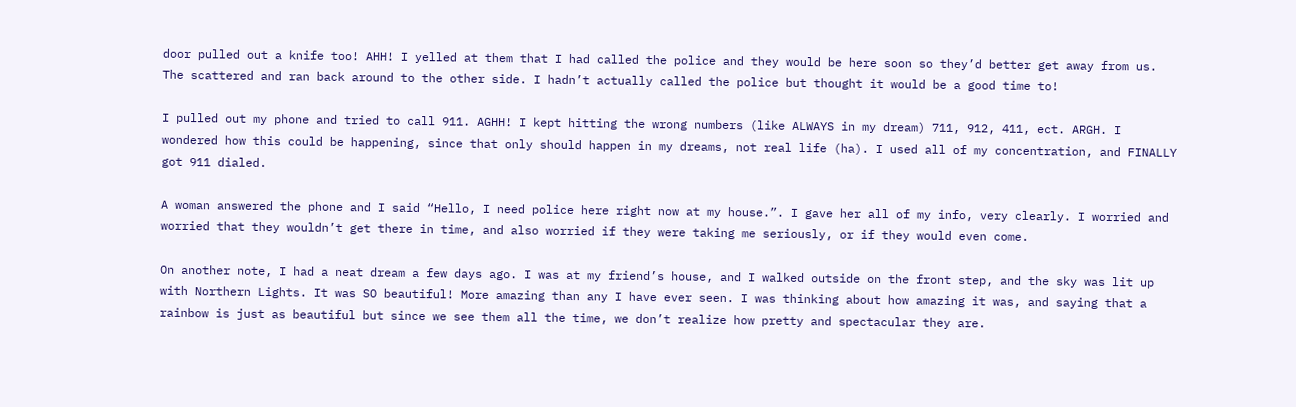door pulled out a knife too! AHH! I yelled at them that I had called the police and they would be here soon so they’d better get away from us. The scattered and ran back around to the other side. I hadn’t actually called the police but thought it would be a good time to!

I pulled out my phone and tried to call 911. AGHH! I kept hitting the wrong numbers (like ALWAYS in my dream) 711, 912, 411, ect. ARGH. I wondered how this could be happening, since that only should happen in my dreams, not real life (ha). I used all of my concentration, and FINALLY got 911 dialed.

A woman answered the phone and I said “Hello, I need police here right now at my house.”. I gave her all of my info, very clearly. I worried and worried that they wouldn’t get there in time, and also worried if they were taking me seriously, or if they would even come.

On another note, I had a neat dream a few days ago. I was at my friend’s house, and I walked outside on the front step, and the sky was lit up with Northern Lights. It was SO beautiful! More amazing than any I have ever seen. I was thinking about how amazing it was, and saying that a rainbow is just as beautiful but since we see them all the time, we don’t realize how pretty and spectacular they are.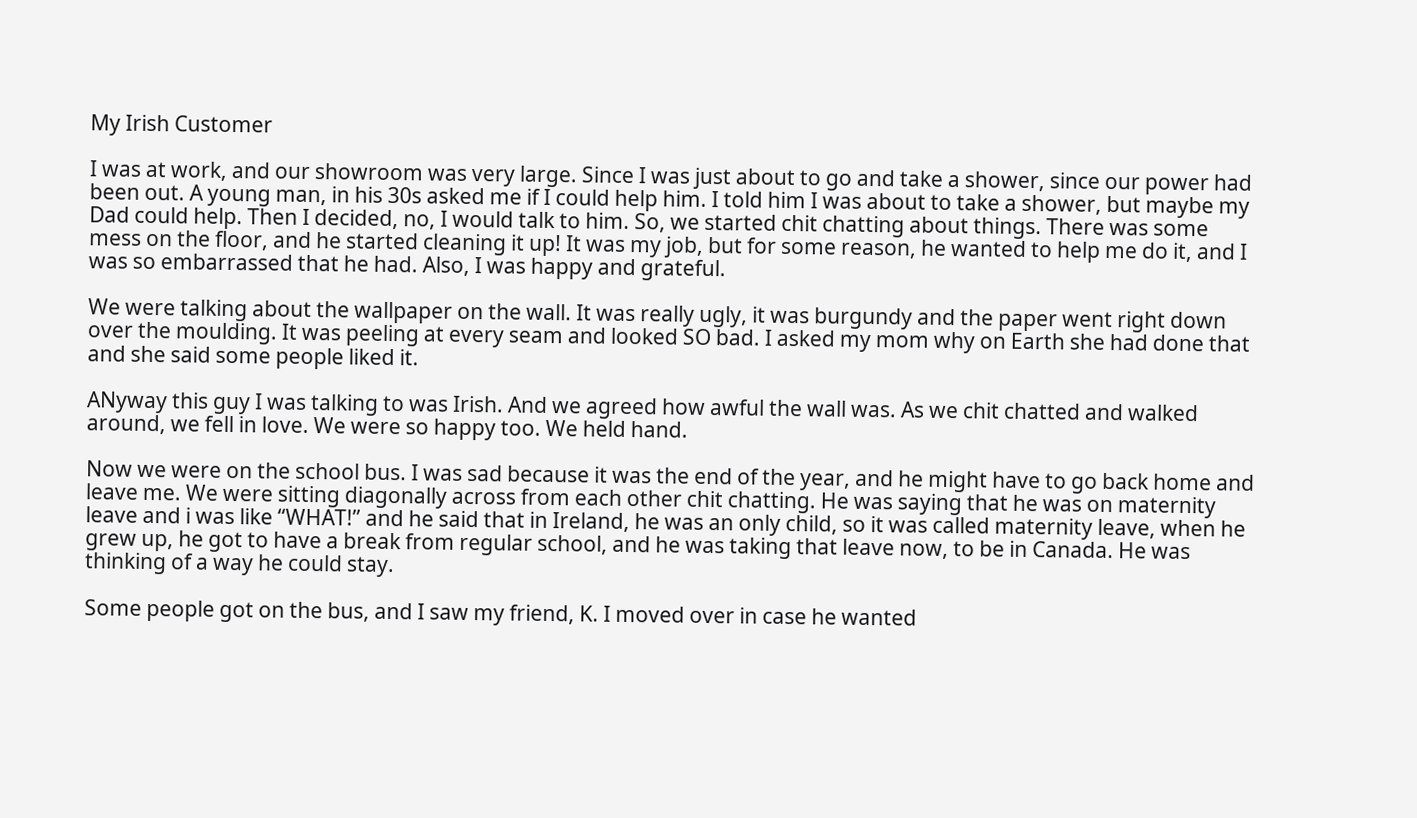My Irish Customer

I was at work, and our showroom was very large. Since I was just about to go and take a shower, since our power had been out. A young man, in his 30s asked me if I could help him. I told him I was about to take a shower, but maybe my Dad could help. Then I decided, no, I would talk to him. So, we started chit chatting about things. There was some mess on the floor, and he started cleaning it up! It was my job, but for some reason, he wanted to help me do it, and I was so embarrassed that he had. Also, I was happy and grateful.

We were talking about the wallpaper on the wall. It was really ugly, it was burgundy and the paper went right down over the moulding. It was peeling at every seam and looked SO bad. I asked my mom why on Earth she had done that and she said some people liked it.

ANyway this guy I was talking to was Irish. And we agreed how awful the wall was. As we chit chatted and walked around, we fell in love. We were so happy too. We held hand.

Now we were on the school bus. I was sad because it was the end of the year, and he might have to go back home and leave me. We were sitting diagonally across from each other chit chatting. He was saying that he was on maternity leave and i was like “WHAT!” and he said that in Ireland, he was an only child, so it was called maternity leave, when he grew up, he got to have a break from regular school, and he was taking that leave now, to be in Canada. He was thinking of a way he could stay.

Some people got on the bus, and I saw my friend, K. I moved over in case he wanted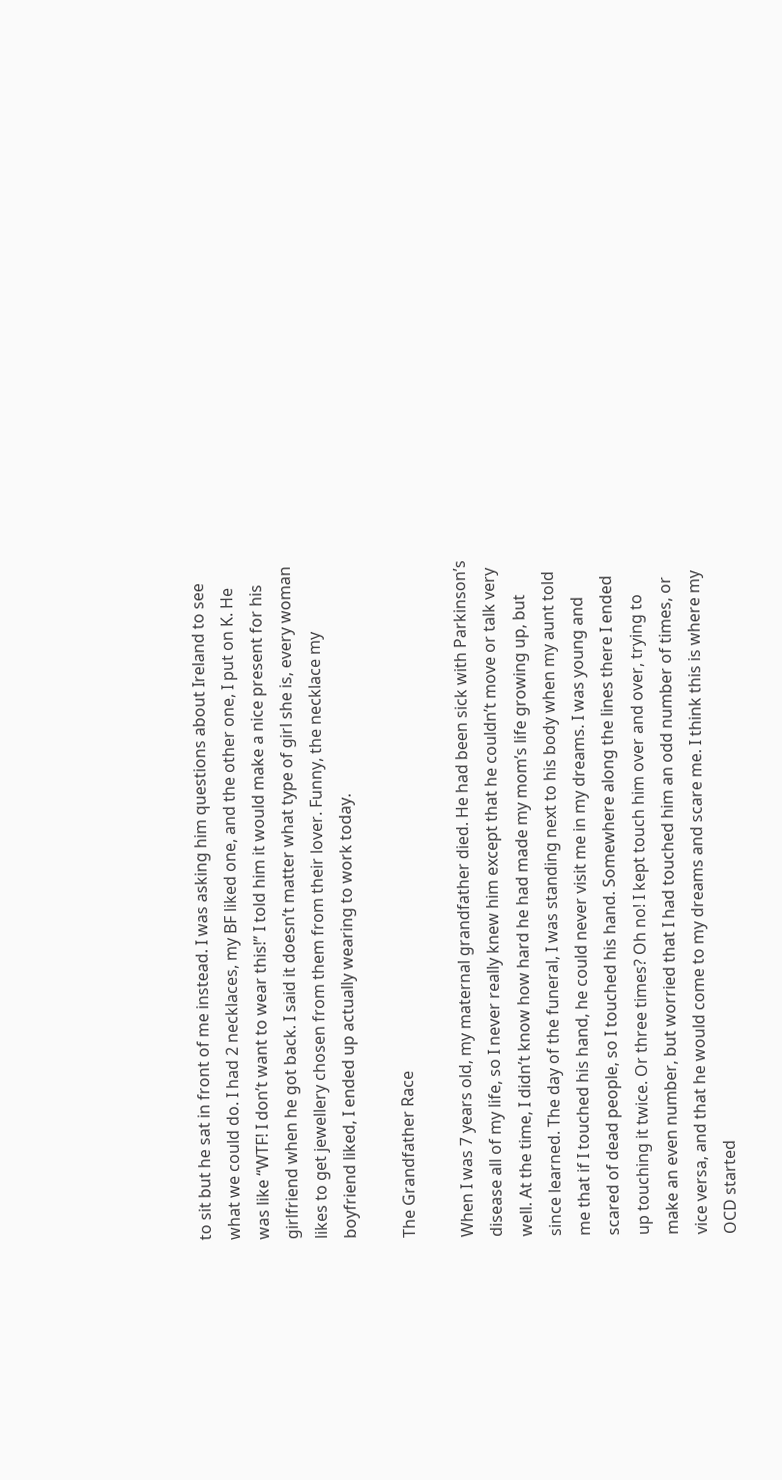to sit but he sat in front of me instead. I was asking him questions about Ireland to see what we could do. I had 2 necklaces, my BF liked one, and the other one, I put on K. He was like “WTF! I don’t want to wear this!” I told him it would make a nice present for his girlfriend when he got back. I said it doesn’t matter what type of girl she is, every woman likes to get jewellery chosen from them from their lover. Funny, the necklace my boyfriend liked, I ended up actually wearing to work today.

The Grandfather Race

When I was 7 years old, my maternal grandfather died. He had been sick with Parkinson’s disease all of my life, so I never really knew him except that he couldn’t move or talk very well. At the time, I didn’t know how hard he had made my mom’s life growing up, but since learned. The day of the funeral, I was standing next to his body when my aunt told me that if I touched his hand, he could never visit me in my dreams. I was young and scared of dead people, so I touched his hand. Somewhere along the lines there I ended up touching it twice. Or three times? Oh no! I kept touch him over and over, trying to make an even number, but worried that I had touched him an odd number of times, or vice versa, and that he would come to my dreams and scare me. I think this is where my OCD started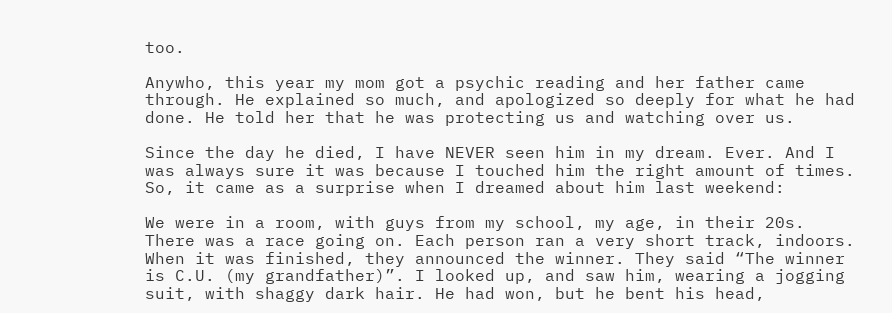too.

Anywho, this year my mom got a psychic reading and her father came through. He explained so much, and apologized so deeply for what he had done. He told her that he was protecting us and watching over us.

Since the day he died, I have NEVER seen him in my dream. Ever. And I was always sure it was because I touched him the right amount of times. So, it came as a surprise when I dreamed about him last weekend:

We were in a room, with guys from my school, my age, in their 20s. There was a race going on. Each person ran a very short track, indoors. When it was finished, they announced the winner. They said “The winner is C.U. (my grandfather)”. I looked up, and saw him, wearing a jogging suit, with shaggy dark hair. He had won, but he bent his head,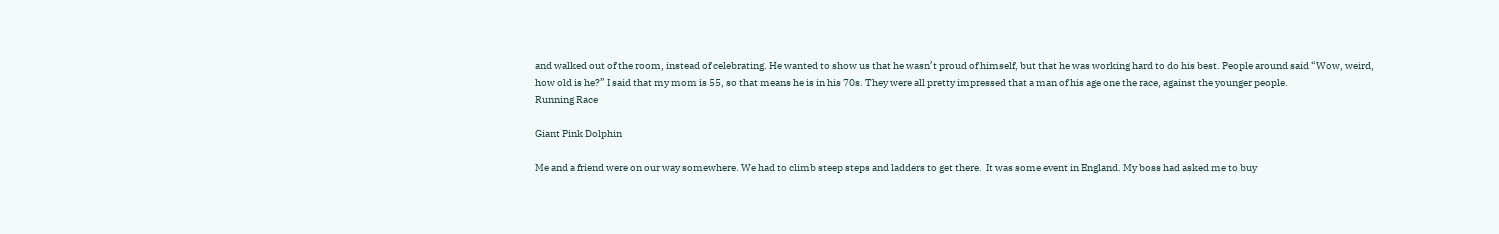and walked out of the room, instead of celebrating. He wanted to show us that he wasn’t proud of himself, but that he was working hard to do his best. People around said “Wow, weird, how old is he?” I said that my mom is 55, so that means he is in his 70s. They were all pretty impressed that a man of his age one the race, against the younger people.
Running Race

Giant Pink Dolphin

Me and a friend were on our way somewhere. We had to climb steep steps and ladders to get there.  It was some event in England. My boss had asked me to buy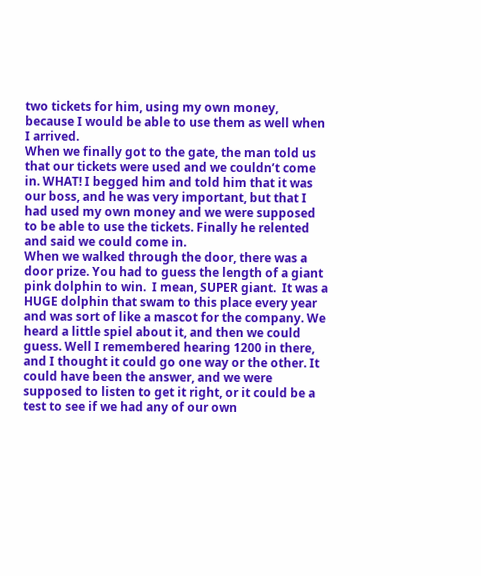two tickets for him, using my own money, because I would be able to use them as well when I arrived.
When we finally got to the gate, the man told us that our tickets were used and we couldn’t come in. WHAT! I begged him and told him that it was our boss, and he was very important, but that I had used my own money and we were supposed to be able to use the tickets. Finally he relented and said we could come in.
When we walked through the door, there was a door prize. You had to guess the length of a giant pink dolphin to win.  I mean, SUPER giant.  It was a HUGE dolphin that swam to this place every year and was sort of like a mascot for the company. We heard a little spiel about it, and then we could guess. Well I remembered hearing 1200 in there, and I thought it could go one way or the other. It could have been the answer, and we were supposed to listen to get it right, or it could be a test to see if we had any of our own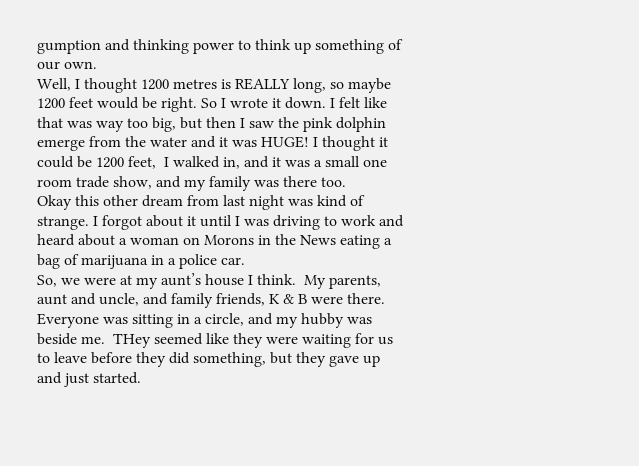gumption and thinking power to think up something of our own.
Well, I thought 1200 metres is REALLY long, so maybe 1200 feet would be right. So I wrote it down. I felt like that was way too big, but then I saw the pink dolphin emerge from the water and it was HUGE! I thought it could be 1200 feet,  I walked in, and it was a small one room trade show, and my family was there too.
Okay this other dream from last night was kind of strange. I forgot about it until I was driving to work and heard about a woman on Morons in the News eating a bag of marijuana in a police car.
So, we were at my aunt’s house I think.  My parents, aunt and uncle, and family friends, K & B were there. Everyone was sitting in a circle, and my hubby was beside me.  THey seemed like they were waiting for us to leave before they did something, but they gave up and just started.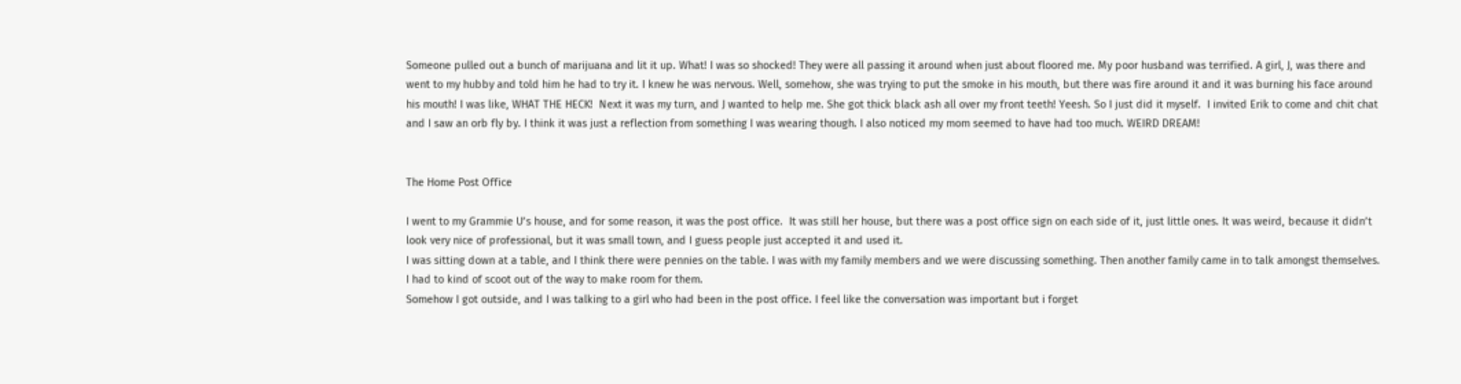Someone pulled out a bunch of marijuana and lit it up. What! I was so shocked! They were all passing it around when just about floored me. My poor husband was terrified. A girl, J, was there and went to my hubby and told him he had to try it. I knew he was nervous. Well, somehow, she was trying to put the smoke in his mouth, but there was fire around it and it was burning his face around his mouth! I was like, WHAT THE HECK!  Next it was my turn, and J wanted to help me. She got thick black ash all over my front teeth! Yeesh. So I just did it myself.  I invited Erik to come and chit chat and I saw an orb fly by. I think it was just a reflection from something I was wearing though. I also noticed my mom seemed to have had too much. WEIRD DREAM!


The Home Post Office

I went to my Grammie U’s house, and for some reason, it was the post office.  It was still her house, but there was a post office sign on each side of it, just little ones. It was weird, because it didn’t look very nice of professional, but it was small town, and I guess people just accepted it and used it.
I was sitting down at a table, and I think there were pennies on the table. I was with my family members and we were discussing something. Then another family came in to talk amongst themselves. I had to kind of scoot out of the way to make room for them.
Somehow I got outside, and I was talking to a girl who had been in the post office. I feel like the conversation was important but i forget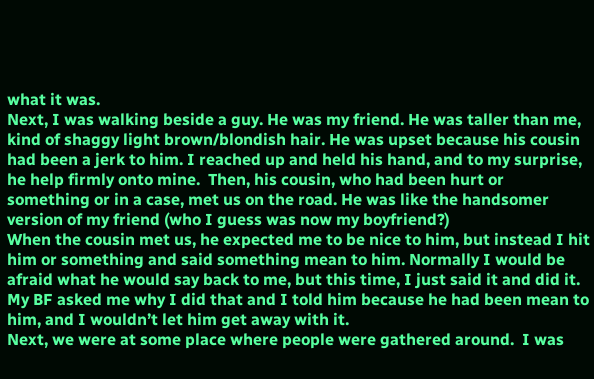what it was.
Next, I was walking beside a guy. He was my friend. He was taller than me, kind of shaggy light brown/blondish hair. He was upset because his cousin had been a jerk to him. I reached up and held his hand, and to my surprise, he help firmly onto mine.  Then, his cousin, who had been hurt or something or in a case, met us on the road. He was like the handsomer version of my friend (who I guess was now my boyfriend?)
When the cousin met us, he expected me to be nice to him, but instead I hit him or something and said something mean to him. Normally I would be afraid what he would say back to me, but this time, I just said it and did it. My BF asked me why I did that and I told him because he had been mean to him, and I wouldn’t let him get away with it.
Next, we were at some place where people were gathered around.  I was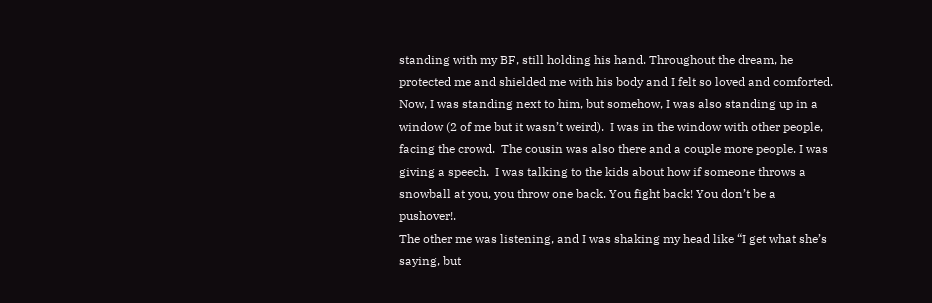standing with my BF, still holding his hand. Throughout the dream, he protected me and shielded me with his body and I felt so loved and comforted. Now, I was standing next to him, but somehow, I was also standing up in a window (2 of me but it wasn’t weird).  I was in the window with other people, facing the crowd.  The cousin was also there and a couple more people. I was giving a speech.  I was talking to the kids about how if someone throws a snowball at you, you throw one back. You fight back! You don’t be a pushover!.
The other me was listening, and I was shaking my head like “I get what she’s saying, but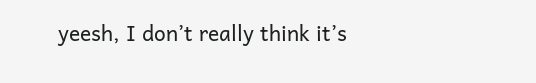yeesh, I don’t really think it’s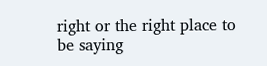right or the right place to be saying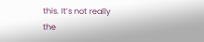this. It’s not really the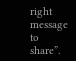right message to share”.